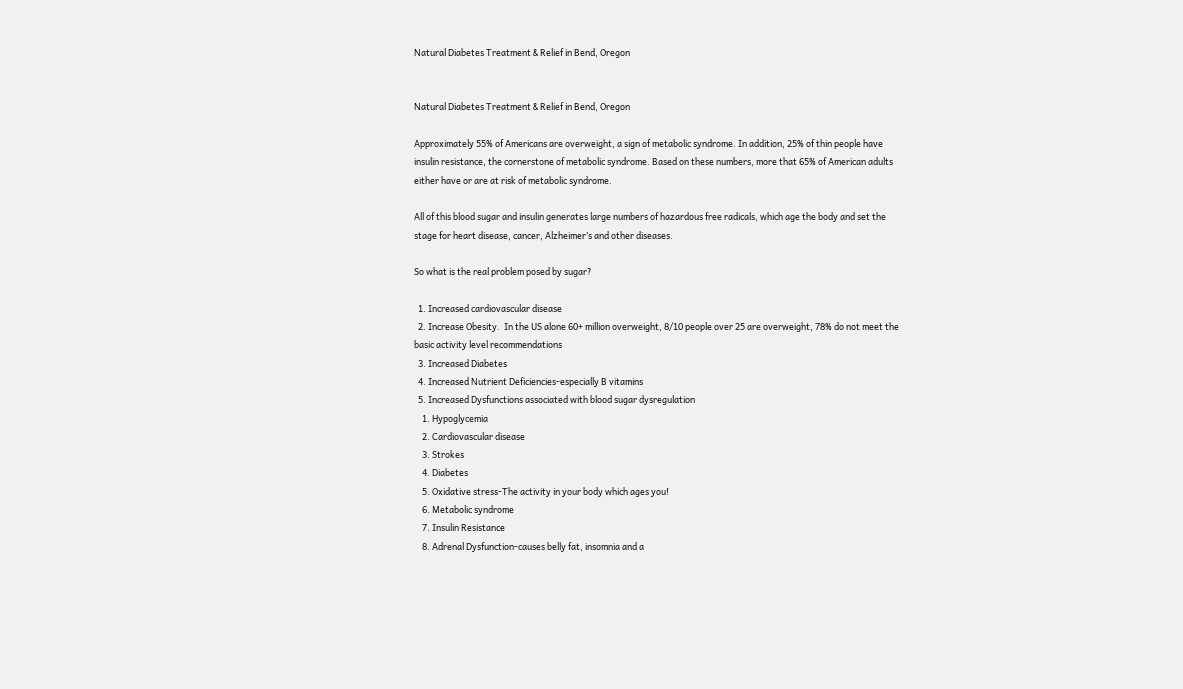Natural Diabetes Treatment & Relief in Bend, Oregon


Natural Diabetes Treatment & Relief in Bend, Oregon

Approximately 55% of Americans are overweight, a sign of metabolic syndrome. In addition, 25% of thin people have insulin resistance, the cornerstone of metabolic syndrome. Based on these numbers, more that 65% of American adults either have or are at risk of metabolic syndrome.

All of this blood sugar and insulin generates large numbers of hazardous free radicals, which age the body and set the stage for heart disease, cancer, Alzheimer’s and other diseases.

So what is the real problem posed by sugar?

  1. Increased cardiovascular disease
  2. Increase Obesity.  In the US alone 60+ million overweight, 8/10 people over 25 are overweight, 78% do not meet the basic activity level recommendations
  3. Increased Diabetes
  4. Increased Nutrient Deficiencies-especially B vitamins
  5. Increased Dysfunctions associated with blood sugar dysregulation
    1. Hypoglycemia
    2. Cardiovascular disease
    3. Strokes
    4. Diabetes
    5. Oxidative stress-The activity in your body which ages you!
    6. Metabolic syndrome
    7. Insulin Resistance
    8. Adrenal Dysfunction-causes belly fat, insomnia and a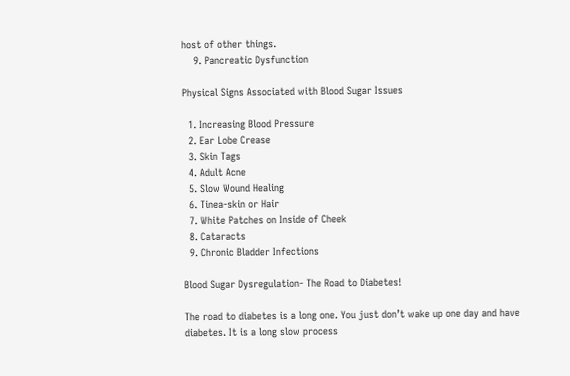host of other things.
    9. Pancreatic Dysfunction

Physical Signs Associated with Blood Sugar Issues

  1. Increasing Blood Pressure
  2. Ear Lobe Crease
  3. Skin Tags
  4. Adult Acne
  5. Slow Wound Healing
  6. Tinea-skin or Hair
  7. White Patches on Inside of Cheek
  8. Cataracts
  9. Chronic Bladder Infections

Blood Sugar Dysregulation- The Road to Diabetes!

The road to diabetes is a long one. You just don’t wake up one day and have diabetes. It is a long slow process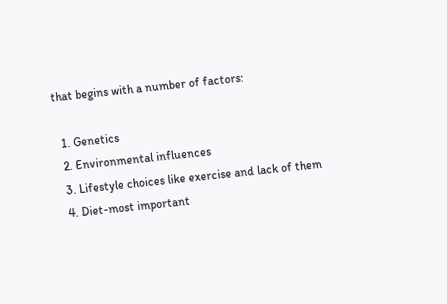that begins with a number of factors:

  1. Genetics
  2. Environmental influences
  3. Lifestyle choices like exercise and lack of them
  4. Diet-most important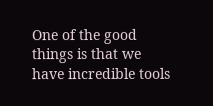One of the good things is that we have incredible tools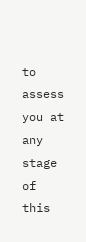to assess you at any stage of this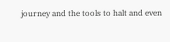journey and the tools to halt and even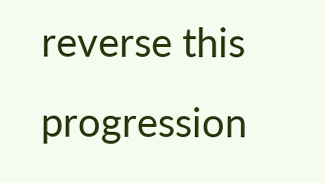reverse this progression